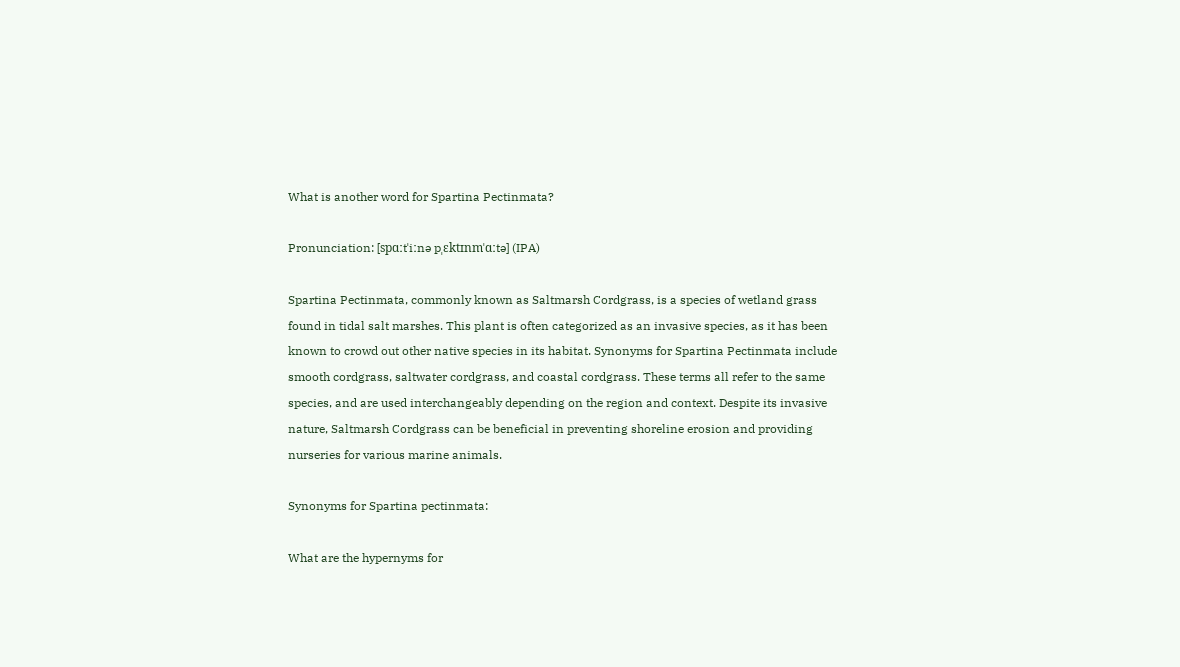What is another word for Spartina Pectinmata?

Pronunciation: [spɑːtˈiːnə pˌɛktɪnmˈɑːtə] (IPA)

Spartina Pectinmata, commonly known as Saltmarsh Cordgrass, is a species of wetland grass found in tidal salt marshes. This plant is often categorized as an invasive species, as it has been known to crowd out other native species in its habitat. Synonyms for Spartina Pectinmata include smooth cordgrass, saltwater cordgrass, and coastal cordgrass. These terms all refer to the same species, and are used interchangeably depending on the region and context. Despite its invasive nature, Saltmarsh Cordgrass can be beneficial in preventing shoreline erosion and providing nurseries for various marine animals.

Synonyms for Spartina pectinmata:

What are the hypernyms for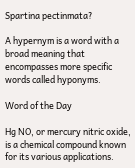Spartina pectinmata?

A hypernym is a word with a broad meaning that encompasses more specific words called hyponyms.

Word of the Day

Hg NO, or mercury nitric oxide, is a chemical compound known for its various applications.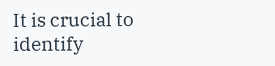It is crucial to identify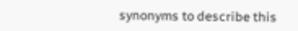synonyms to describe this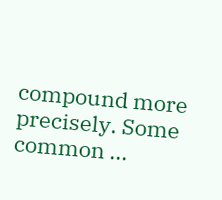compound more precisely. Some common ...